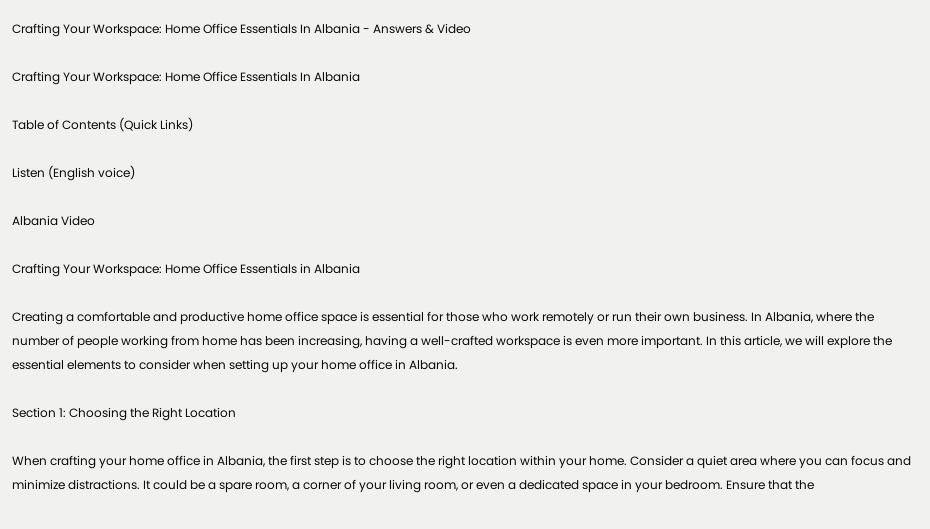Crafting Your Workspace: Home Office Essentials In Albania - Answers & Video

Crafting Your Workspace: Home Office Essentials In Albania

Table of Contents (Quick Links)

Listen (English voice)

Albania Video

Crafting Your Workspace: Home Office Essentials in Albania

Creating a comfortable and productive home office space is essential for those who work remotely or run their own business. In Albania, where the number of people working from home has been increasing, having a well-crafted workspace is even more important. In this article, we will explore the essential elements to consider when setting up your home office in Albania.

Section 1: Choosing the Right Location

When crafting your home office in Albania, the first step is to choose the right location within your home. Consider a quiet area where you can focus and minimize distractions. It could be a spare room, a corner of your living room, or even a dedicated space in your bedroom. Ensure that the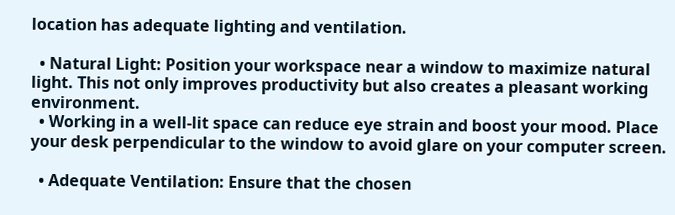location has adequate lighting and ventilation.

  • Natural Light: Position your workspace near a window to maximize natural light. This not only improves productivity but also creates a pleasant working environment.
  • Working in a well-lit space can reduce eye strain and boost your mood. Place your desk perpendicular to the window to avoid glare on your computer screen.

  • Adequate Ventilation: Ensure that the chosen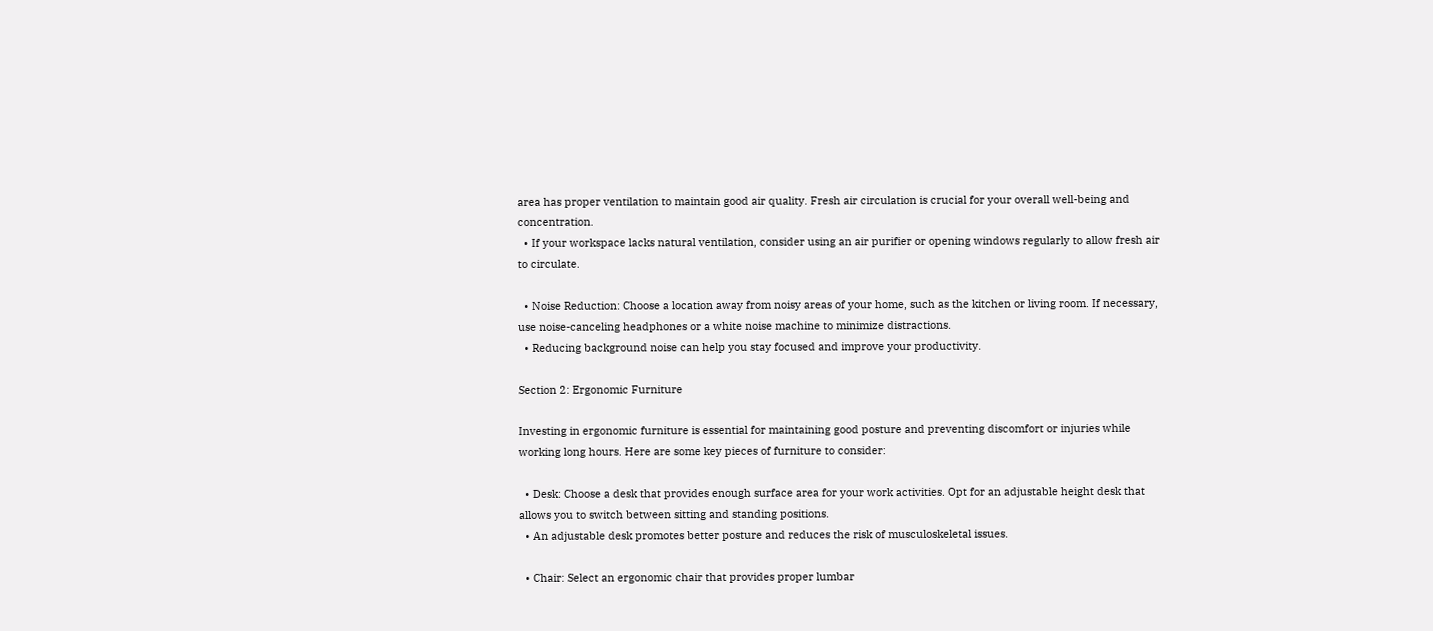area has proper ventilation to maintain good air quality. Fresh air circulation is crucial for your overall well-being and concentration.
  • If your workspace lacks natural ventilation, consider using an air purifier or opening windows regularly to allow fresh air to circulate.

  • Noise Reduction: Choose a location away from noisy areas of your home, such as the kitchen or living room. If necessary, use noise-canceling headphones or a white noise machine to minimize distractions.
  • Reducing background noise can help you stay focused and improve your productivity.

Section 2: Ergonomic Furniture

Investing in ergonomic furniture is essential for maintaining good posture and preventing discomfort or injuries while working long hours. Here are some key pieces of furniture to consider:

  • Desk: Choose a desk that provides enough surface area for your work activities. Opt for an adjustable height desk that allows you to switch between sitting and standing positions.
  • An adjustable desk promotes better posture and reduces the risk of musculoskeletal issues.

  • Chair: Select an ergonomic chair that provides proper lumbar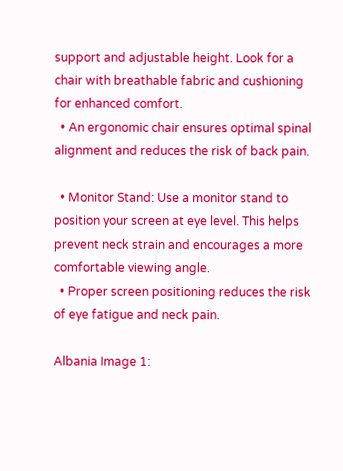support and adjustable height. Look for a chair with breathable fabric and cushioning for enhanced comfort.
  • An ergonomic chair ensures optimal spinal alignment and reduces the risk of back pain.

  • Monitor Stand: Use a monitor stand to position your screen at eye level. This helps prevent neck strain and encourages a more comfortable viewing angle.
  • Proper screen positioning reduces the risk of eye fatigue and neck pain.

Albania Image 1: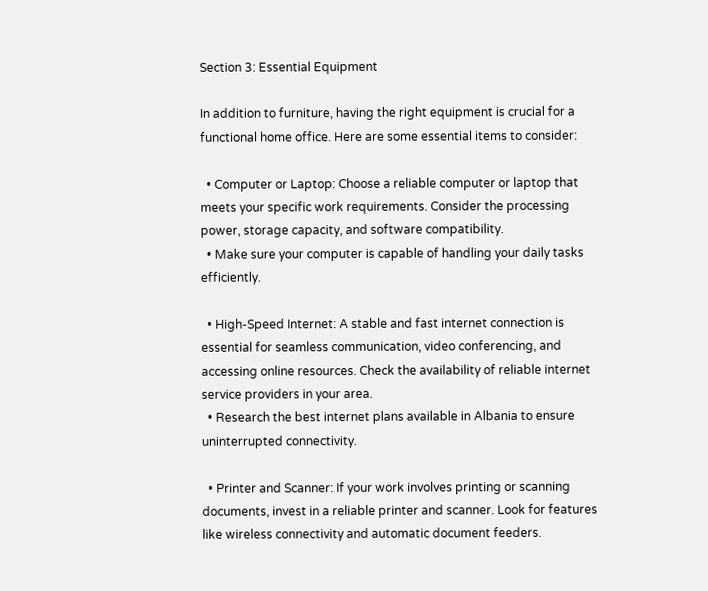Section 3: Essential Equipment

In addition to furniture, having the right equipment is crucial for a functional home office. Here are some essential items to consider:

  • Computer or Laptop: Choose a reliable computer or laptop that meets your specific work requirements. Consider the processing power, storage capacity, and software compatibility.
  • Make sure your computer is capable of handling your daily tasks efficiently.

  • High-Speed Internet: A stable and fast internet connection is essential for seamless communication, video conferencing, and accessing online resources. Check the availability of reliable internet service providers in your area.
  • Research the best internet plans available in Albania to ensure uninterrupted connectivity.

  • Printer and Scanner: If your work involves printing or scanning documents, invest in a reliable printer and scanner. Look for features like wireless connectivity and automatic document feeders.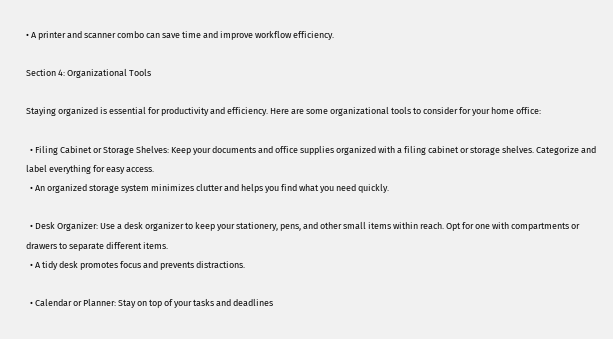• A printer and scanner combo can save time and improve workflow efficiency.

Section 4: Organizational Tools

Staying organized is essential for productivity and efficiency. Here are some organizational tools to consider for your home office:

  • Filing Cabinet or Storage Shelves: Keep your documents and office supplies organized with a filing cabinet or storage shelves. Categorize and label everything for easy access.
  • An organized storage system minimizes clutter and helps you find what you need quickly.

  • Desk Organizer: Use a desk organizer to keep your stationery, pens, and other small items within reach. Opt for one with compartments or drawers to separate different items.
  • A tidy desk promotes focus and prevents distractions.

  • Calendar or Planner: Stay on top of your tasks and deadlines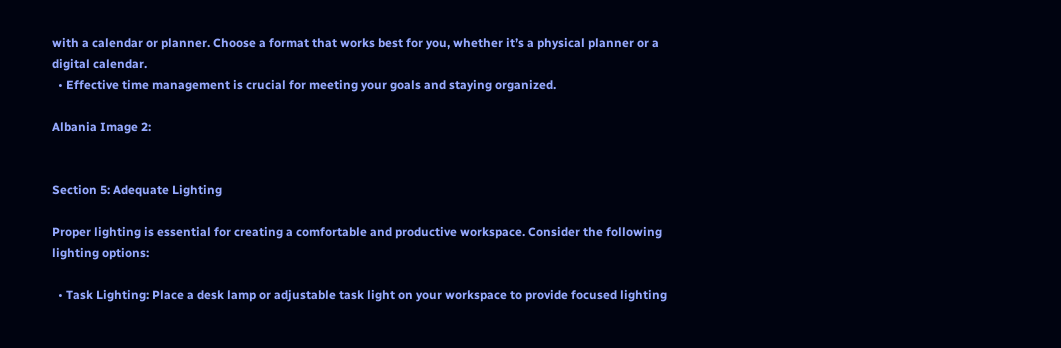with a calendar or planner. Choose a format that works best for you, whether it’s a physical planner or a digital calendar.
  • Effective time management is crucial for meeting your goals and staying organized.

Albania Image 2:


Section 5: Adequate Lighting

Proper lighting is essential for creating a comfortable and productive workspace. Consider the following lighting options:

  • Task Lighting: Place a desk lamp or adjustable task light on your workspace to provide focused lighting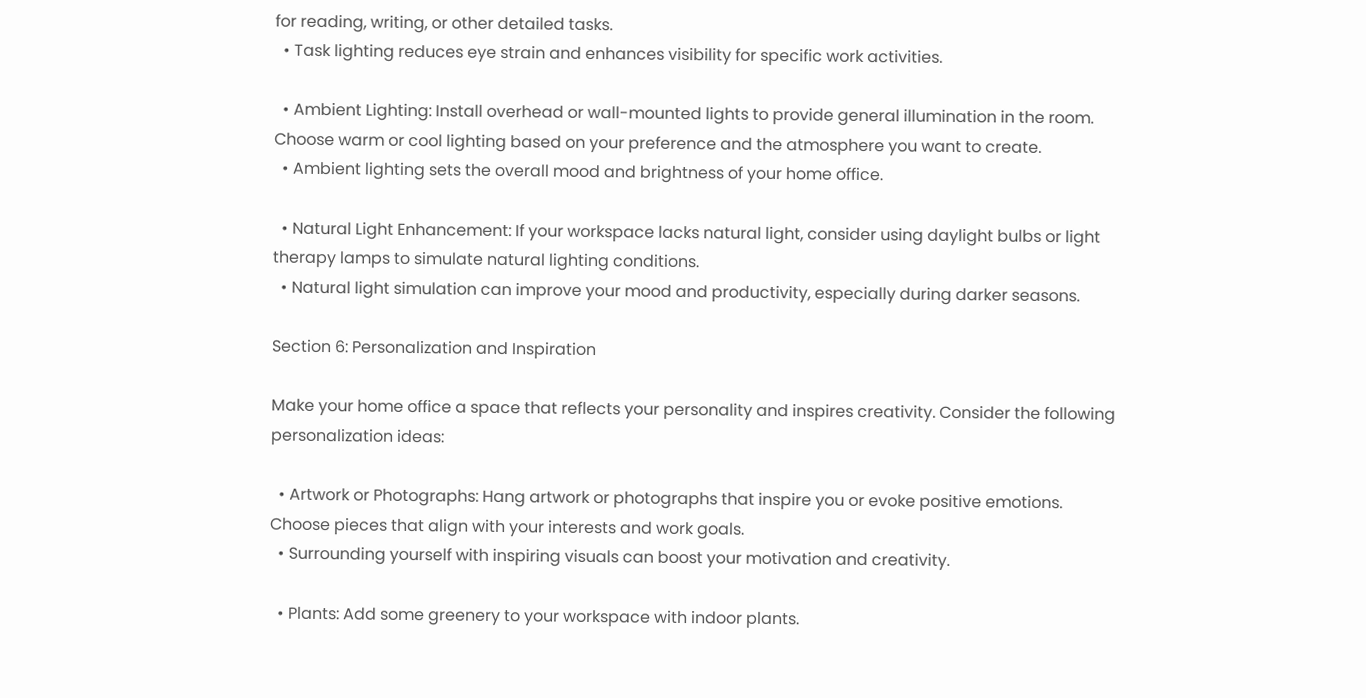for reading, writing, or other detailed tasks.
  • Task lighting reduces eye strain and enhances visibility for specific work activities.

  • Ambient Lighting: Install overhead or wall-mounted lights to provide general illumination in the room. Choose warm or cool lighting based on your preference and the atmosphere you want to create.
  • Ambient lighting sets the overall mood and brightness of your home office.

  • Natural Light Enhancement: If your workspace lacks natural light, consider using daylight bulbs or light therapy lamps to simulate natural lighting conditions.
  • Natural light simulation can improve your mood and productivity, especially during darker seasons.

Section 6: Personalization and Inspiration

Make your home office a space that reflects your personality and inspires creativity. Consider the following personalization ideas:

  • Artwork or Photographs: Hang artwork or photographs that inspire you or evoke positive emotions. Choose pieces that align with your interests and work goals.
  • Surrounding yourself with inspiring visuals can boost your motivation and creativity.

  • Plants: Add some greenery to your workspace with indoor plants.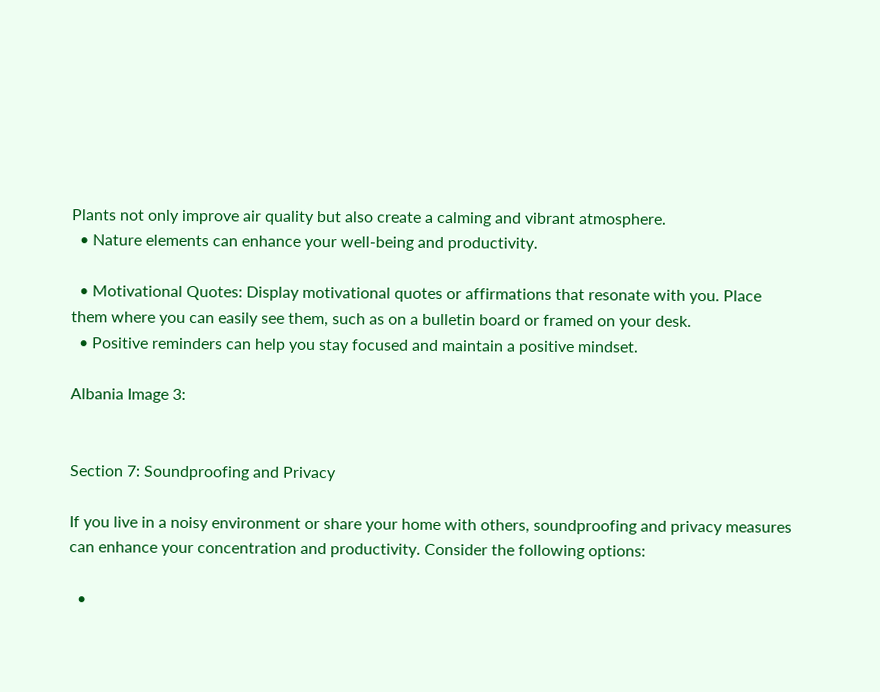Plants not only improve air quality but also create a calming and vibrant atmosphere.
  • Nature elements can enhance your well-being and productivity.

  • Motivational Quotes: Display motivational quotes or affirmations that resonate with you. Place them where you can easily see them, such as on a bulletin board or framed on your desk.
  • Positive reminders can help you stay focused and maintain a positive mindset.

Albania Image 3:


Section 7: Soundproofing and Privacy

If you live in a noisy environment or share your home with others, soundproofing and privacy measures can enhance your concentration and productivity. Consider the following options:

  •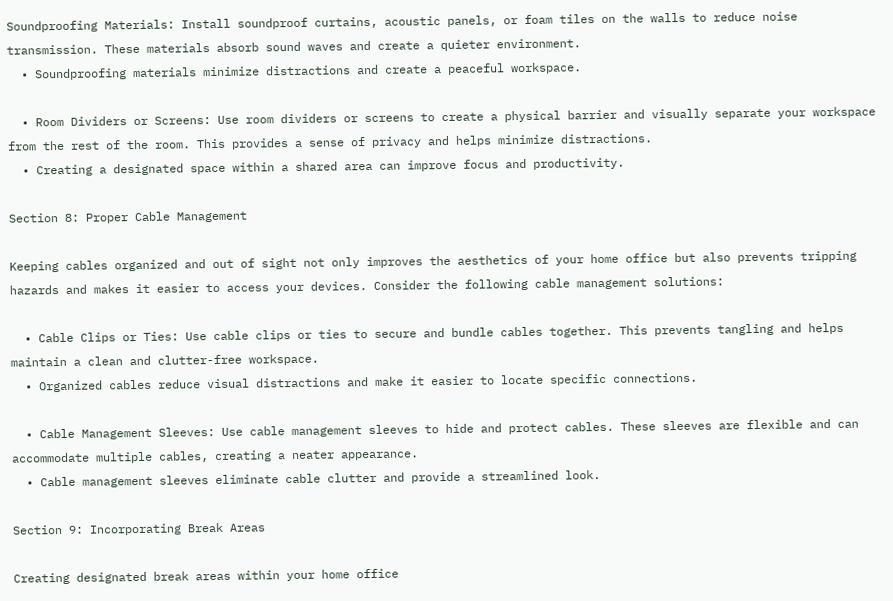Soundproofing Materials: Install soundproof curtains, acoustic panels, or foam tiles on the walls to reduce noise transmission. These materials absorb sound waves and create a quieter environment.
  • Soundproofing materials minimize distractions and create a peaceful workspace.

  • Room Dividers or Screens: Use room dividers or screens to create a physical barrier and visually separate your workspace from the rest of the room. This provides a sense of privacy and helps minimize distractions.
  • Creating a designated space within a shared area can improve focus and productivity.

Section 8: Proper Cable Management

Keeping cables organized and out of sight not only improves the aesthetics of your home office but also prevents tripping hazards and makes it easier to access your devices. Consider the following cable management solutions:

  • Cable Clips or Ties: Use cable clips or ties to secure and bundle cables together. This prevents tangling and helps maintain a clean and clutter-free workspace.
  • Organized cables reduce visual distractions and make it easier to locate specific connections.

  • Cable Management Sleeves: Use cable management sleeves to hide and protect cables. These sleeves are flexible and can accommodate multiple cables, creating a neater appearance.
  • Cable management sleeves eliminate cable clutter and provide a streamlined look.

Section 9: Incorporating Break Areas

Creating designated break areas within your home office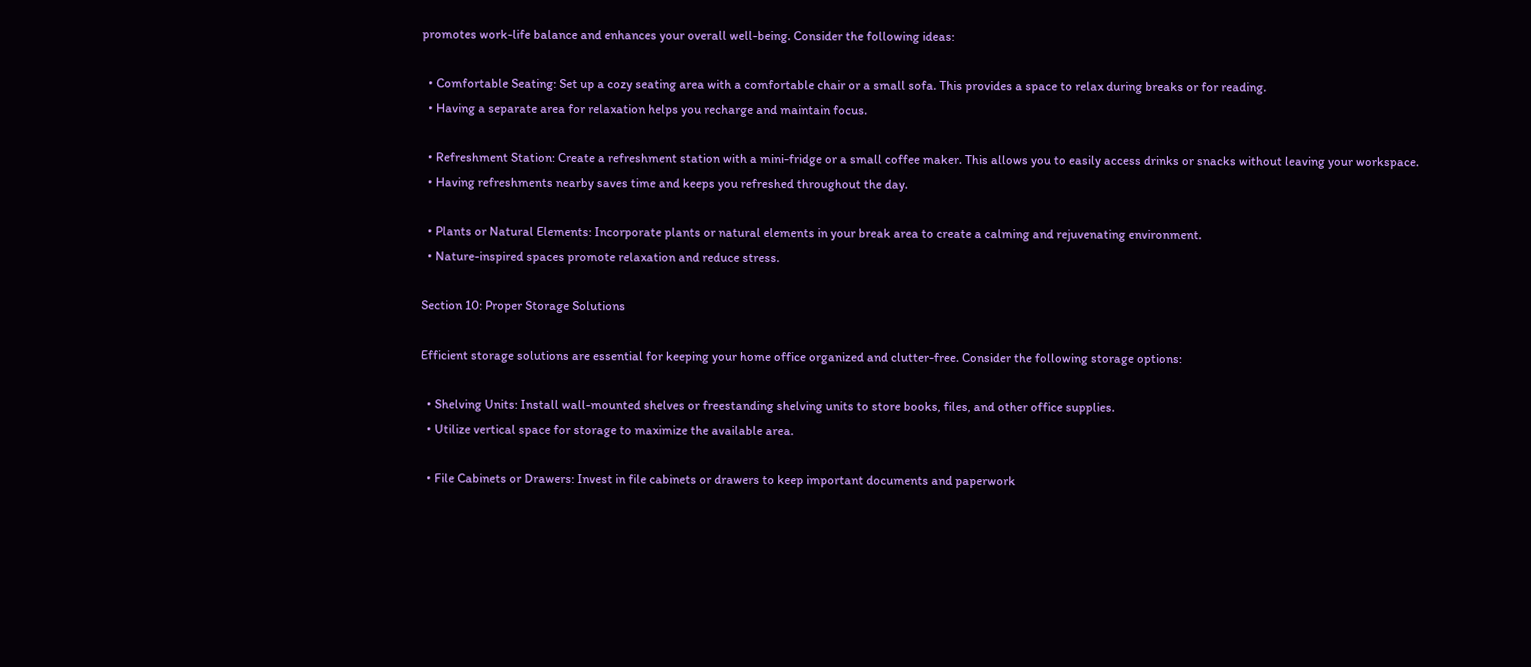promotes work-life balance and enhances your overall well-being. Consider the following ideas:

  • Comfortable Seating: Set up a cozy seating area with a comfortable chair or a small sofa. This provides a space to relax during breaks or for reading.
  • Having a separate area for relaxation helps you recharge and maintain focus.

  • Refreshment Station: Create a refreshment station with a mini-fridge or a small coffee maker. This allows you to easily access drinks or snacks without leaving your workspace.
  • Having refreshments nearby saves time and keeps you refreshed throughout the day.

  • Plants or Natural Elements: Incorporate plants or natural elements in your break area to create a calming and rejuvenating environment.
  • Nature-inspired spaces promote relaxation and reduce stress.

Section 10: Proper Storage Solutions

Efficient storage solutions are essential for keeping your home office organized and clutter-free. Consider the following storage options:

  • Shelving Units: Install wall-mounted shelves or freestanding shelving units to store books, files, and other office supplies.
  • Utilize vertical space for storage to maximize the available area.

  • File Cabinets or Drawers: Invest in file cabinets or drawers to keep important documents and paperwork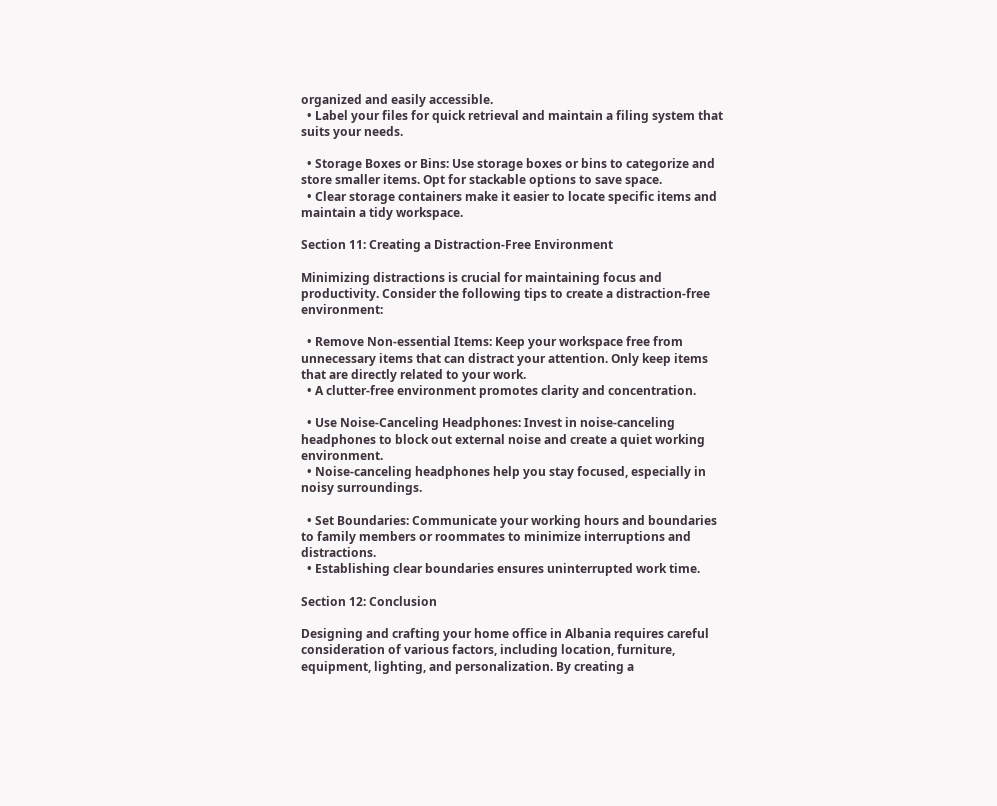organized and easily accessible.
  • Label your files for quick retrieval and maintain a filing system that suits your needs.

  • Storage Boxes or Bins: Use storage boxes or bins to categorize and store smaller items. Opt for stackable options to save space.
  • Clear storage containers make it easier to locate specific items and maintain a tidy workspace.

Section 11: Creating a Distraction-Free Environment

Minimizing distractions is crucial for maintaining focus and productivity. Consider the following tips to create a distraction-free environment:

  • Remove Non-essential Items: Keep your workspace free from unnecessary items that can distract your attention. Only keep items that are directly related to your work.
  • A clutter-free environment promotes clarity and concentration.

  • Use Noise-Canceling Headphones: Invest in noise-canceling headphones to block out external noise and create a quiet working environment.
  • Noise-canceling headphones help you stay focused, especially in noisy surroundings.

  • Set Boundaries: Communicate your working hours and boundaries to family members or roommates to minimize interruptions and distractions.
  • Establishing clear boundaries ensures uninterrupted work time.

Section 12: Conclusion

Designing and crafting your home office in Albania requires careful consideration of various factors, including location, furniture, equipment, lighting, and personalization. By creating a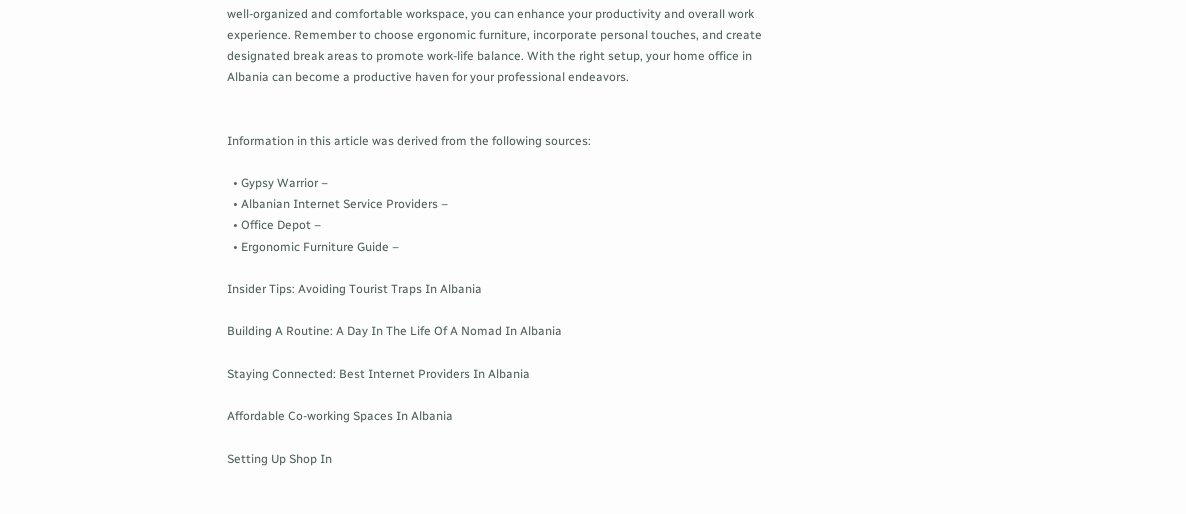well-organized and comfortable workspace, you can enhance your productivity and overall work experience. Remember to choose ergonomic furniture, incorporate personal touches, and create designated break areas to promote work-life balance. With the right setup, your home office in Albania can become a productive haven for your professional endeavors.


Information in this article was derived from the following sources:

  • Gypsy Warrior –
  • Albanian Internet Service Providers –
  • Office Depot –
  • Ergonomic Furniture Guide –

Insider Tips: Avoiding Tourist Traps In Albania

Building A Routine: A Day In The Life Of A Nomad In Albania

Staying Connected: Best Internet Providers In Albania

Affordable Co-working Spaces In Albania

Setting Up Shop In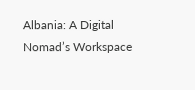Albania: A Digital Nomad’s Workspace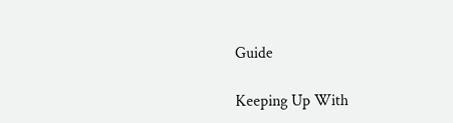Guide

Keeping Up With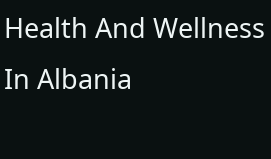Health And Wellness In Albania